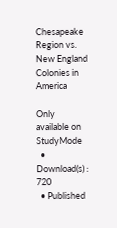Chesapeake Region vs. New England Colonies in America

Only available on StudyMode
  • Download(s) : 720
  • Published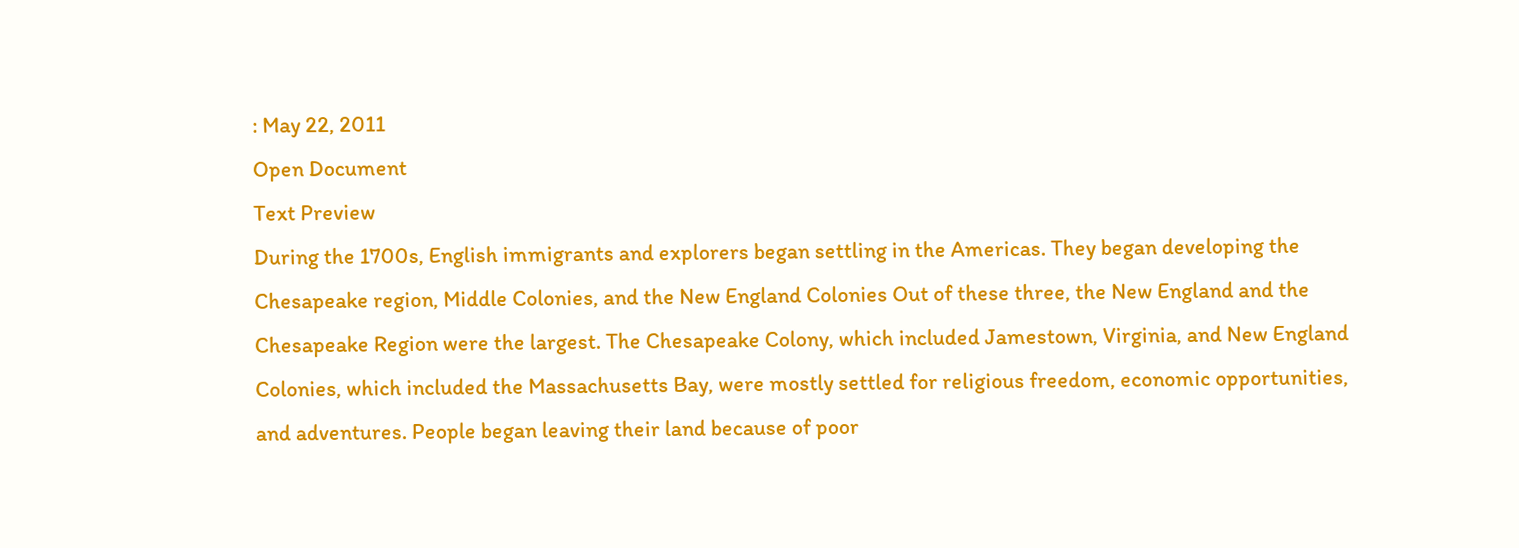: May 22, 2011
Open Document
Text Preview
During the 1700s, English immigrants and explorers began settling in the Americas. They began developing the Chesapeake region, Middle Colonies, and the New England Colonies Out of these three, the New England and the Chesapeake Region were the largest. The Chesapeake Colony, which included Jamestown, Virginia, and New England Colonies, which included the Massachusetts Bay, were mostly settled for religious freedom, economic opportunities, and adventures. People began leaving their land because of poor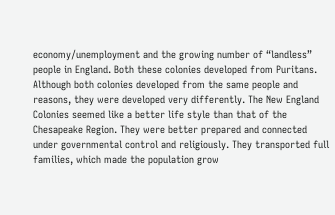economy/unemployment and the growing number of “landless” people in England. Both these colonies developed from Puritans. Although both colonies developed from the same people and reasons, they were developed very differently. The New England Colonies seemed like a better life style than that of the Chesapeake Region. They were better prepared and connected under governmental control and religiously. They transported full families, which made the population grow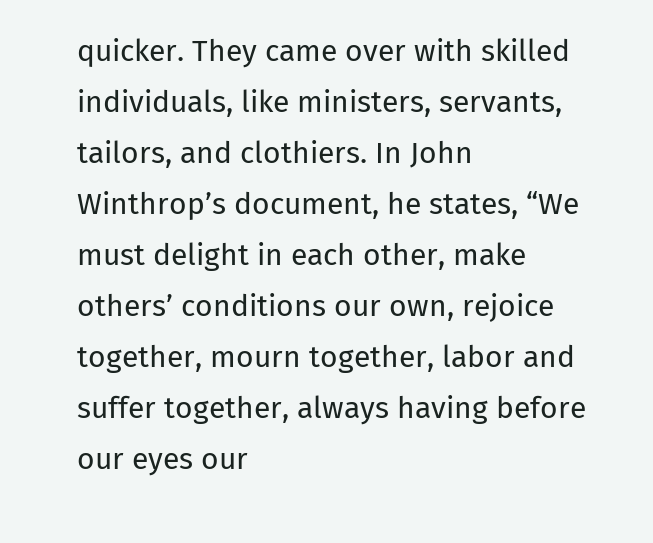quicker. They came over with skilled individuals, like ministers, servants, tailors, and clothiers. In John Winthrop’s document, he states, “We must delight in each other, make others’ conditions our own, rejoice together, mourn together, labor and suffer together, always having before our eyes our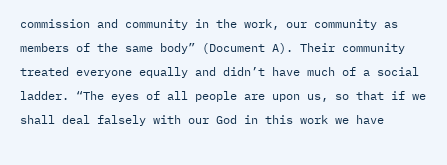commission and community in the work, our community as members of the same body” (Document A). Their community treated everyone equally and didn’t have much of a social ladder. “The eyes of all people are upon us, so that if we shall deal falsely with our God in this work we have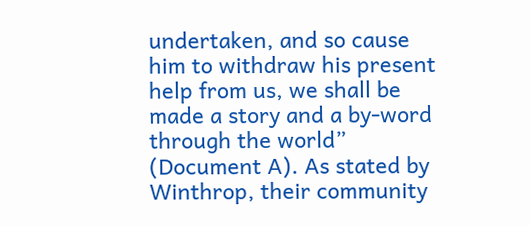undertaken, and so cause him to withdraw his present help from us, we shall be made a story and a by-word through the world” (Document A). As stated by Winthrop, their community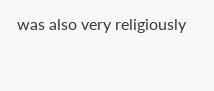was also very religiously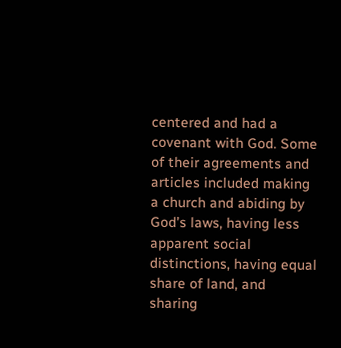centered and had a covenant with God. Some of their agreements and articles included making a church and abiding by God’s laws, having less apparent social distinctions, having equal share of land, and sharing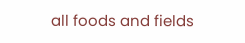all foods and fields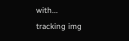with...
tracking img